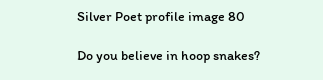Silver Poet profile image 80

Do you believe in hoop snakes?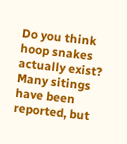Do you think hoop snakes actually exist? Many sitings have been reported, but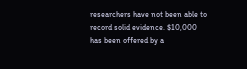researchers have not been able to record solid evidence. $10,000 has been offered by a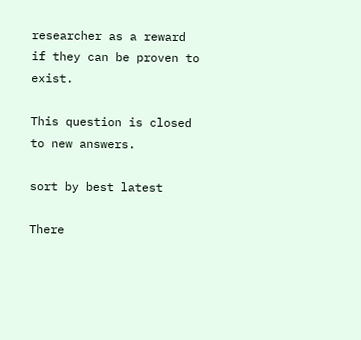researcher as a reward if they can be proven to exist.

This question is closed to new answers.

sort by best latest

There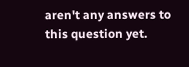aren't any answers to this question yet.